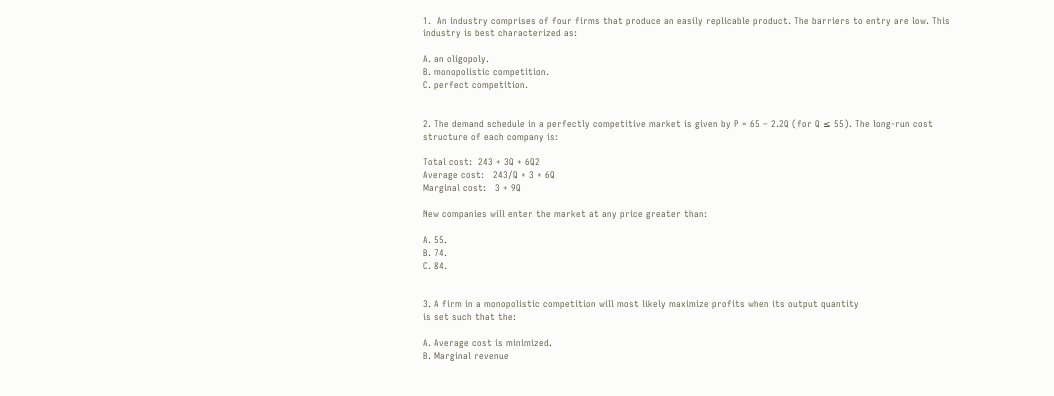1.  An industry comprises of four firms that produce an easily replicable product. The barriers to entry are low. This industry is best characterized as:

A. an oligopoly.
B. monopolistic competition.
C. perfect competition.


2. The demand schedule in a perfectly competitive market is given by P = 65 – 2.2Q (for Q ≤ 55). The long-run cost structure of each company is:

Total cost:  243 + 3Q + 6Q2
Average cost:   243/Q + 3 + 6Q
Marginal cost:   3 + 9Q

New companies will enter the market at any price greater than:

A. 55.
B. 74.
C. 84.


3. A firm in a monopolistic competition will most likely maximize profits when its output quantity
is set such that the:

A. Average cost is minimized.
B. Marginal revenue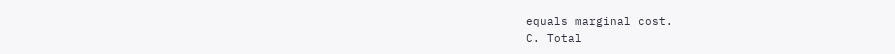equals marginal cost.
C. Total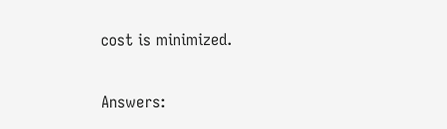cost is minimized.


Answers: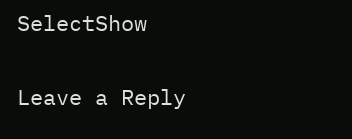SelectShow

Leave a Reply